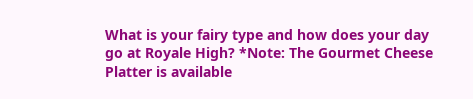What is your fairy type and how does your day go at Royale High? *Note: The Gourmet Cheese Platter is available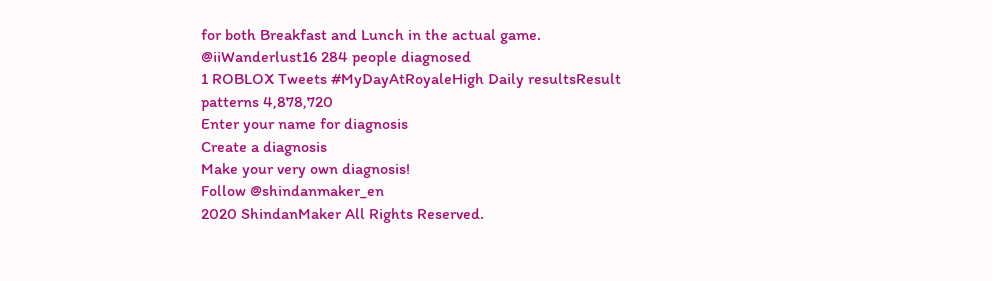for both Breakfast and Lunch in the actual game.
@iiWanderlust16 284 people diagnosed
1 ROBLOX Tweets #MyDayAtRoyaleHigh Daily resultsResult patterns 4,878,720
Enter your name for diagnosis
Create a diagnosis
Make your very own diagnosis!
Follow @shindanmaker_en
2020 ShindanMaker All Rights Reserved.